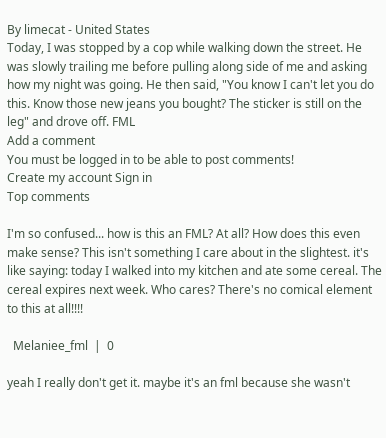By limecat - United States
Today, I was stopped by a cop while walking down the street. He was slowly trailing me before pulling along side of me and asking how my night was going. He then said, "You know I can't let you do this. Know those new jeans you bought? The sticker is still on the leg" and drove off. FML
Add a comment
You must be logged in to be able to post comments!
Create my account Sign in
Top comments

I'm so confused... how is this an FML? At all? How does this even make sense? This isn't something I care about in the slightest. it's like saying: today I walked into my kitchen and ate some cereal. The cereal expires next week. Who cares? There's no comical element to this at all!!!!

  Melaniee_fml  |  0

yeah I really don't get it. maybe it's an fml because she wasn't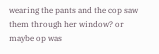wearing the pants and the cop saw them through her window? or maybe op was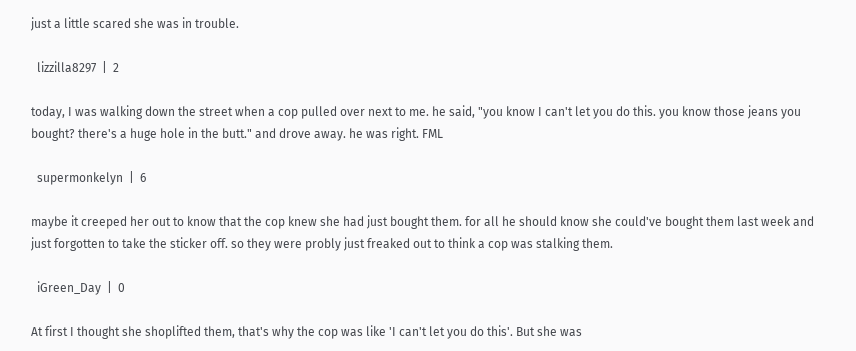just a little scared she was in trouble.

  lizzilla8297  |  2

today, I was walking down the street when a cop pulled over next to me. he said, "you know I can't let you do this. you know those jeans you bought? there's a huge hole in the butt." and drove away. he was right. FML

  supermonkelyn  |  6

maybe it creeped her out to know that the cop knew she had just bought them. for all he should know she could've bought them last week and just forgotten to take the sticker off. so they were probly just freaked out to think a cop was stalking them.

  iGreen_Day  |  0

At first I thought she shoplifted them, that's why the cop was like 'I can't let you do this'. But she was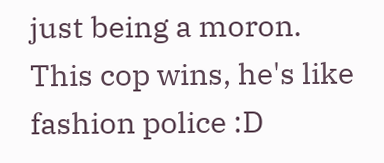just being a moron. This cop wins, he's like fashion police :D